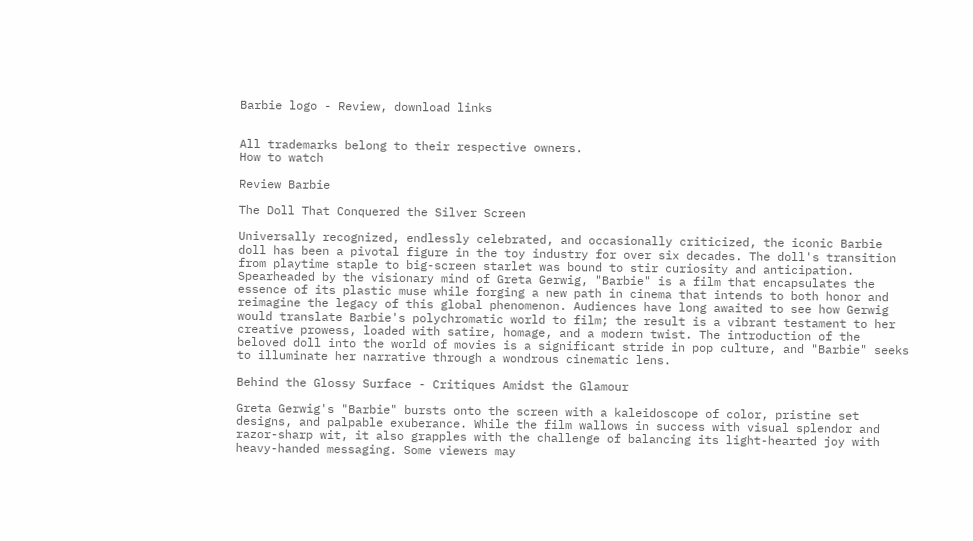Barbie logo - Review, download links


All trademarks belong to their respective owners.
How to watch

Review Barbie

The Doll That Conquered the Silver Screen

Universally recognized, endlessly celebrated, and occasionally criticized, the iconic Barbie doll has been a pivotal figure in the toy industry for over six decades. The doll's transition from playtime staple to big-screen starlet was bound to stir curiosity and anticipation. Spearheaded by the visionary mind of Greta Gerwig, "Barbie" is a film that encapsulates the essence of its plastic muse while forging a new path in cinema that intends to both honor and reimagine the legacy of this global phenomenon. Audiences have long awaited to see how Gerwig would translate Barbie's polychromatic world to film; the result is a vibrant testament to her creative prowess, loaded with satire, homage, and a modern twist. The introduction of the beloved doll into the world of movies is a significant stride in pop culture, and "Barbie" seeks to illuminate her narrative through a wondrous cinematic lens.

Behind the Glossy Surface - Critiques Amidst the Glamour

Greta Gerwig's "Barbie" bursts onto the screen with a kaleidoscope of color, pristine set designs, and palpable exuberance. While the film wallows in success with visual splendor and razor-sharp wit, it also grapples with the challenge of balancing its light-hearted joy with heavy-handed messaging. Some viewers may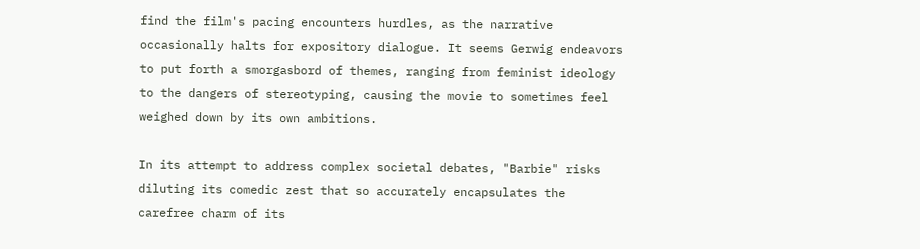find the film's pacing encounters hurdles, as the narrative occasionally halts for expository dialogue. It seems Gerwig endeavors to put forth a smorgasbord of themes, ranging from feminist ideology to the dangers of stereotyping, causing the movie to sometimes feel weighed down by its own ambitions.

In its attempt to address complex societal debates, "Barbie" risks diluting its comedic zest that so accurately encapsulates the carefree charm of its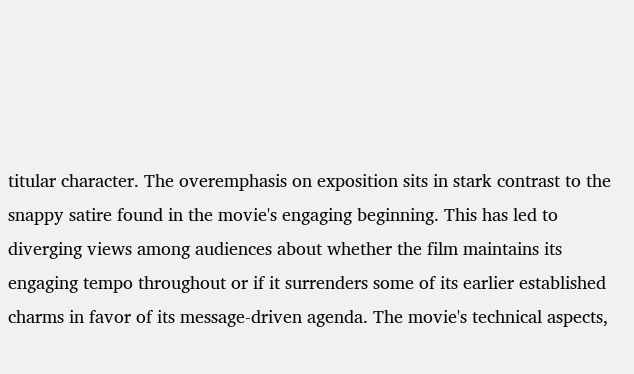titular character. The overemphasis on exposition sits in stark contrast to the snappy satire found in the movie's engaging beginning. This has led to diverging views among audiences about whether the film maintains its engaging tempo throughout or if it surrenders some of its earlier established charms in favor of its message-driven agenda. The movie's technical aspects,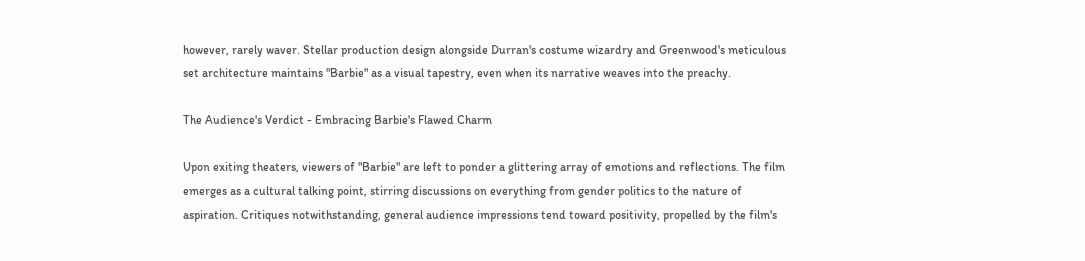however, rarely waver. Stellar production design alongside Durran's costume wizardry and Greenwood's meticulous set architecture maintains "Barbie" as a visual tapestry, even when its narrative weaves into the preachy.

The Audience's Verdict - Embracing Barbie's Flawed Charm

Upon exiting theaters, viewers of "Barbie" are left to ponder a glittering array of emotions and reflections. The film emerges as a cultural talking point, stirring discussions on everything from gender politics to the nature of aspiration. Critiques notwithstanding, general audience impressions tend toward positivity, propelled by the film's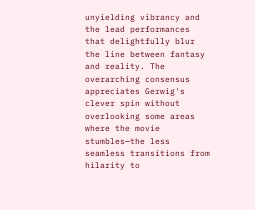unyielding vibrancy and the lead performances that delightfully blur the line between fantasy and reality. The overarching consensus appreciates Gerwig's clever spin without overlooking some areas where the movie stumbles—the less seamless transitions from hilarity to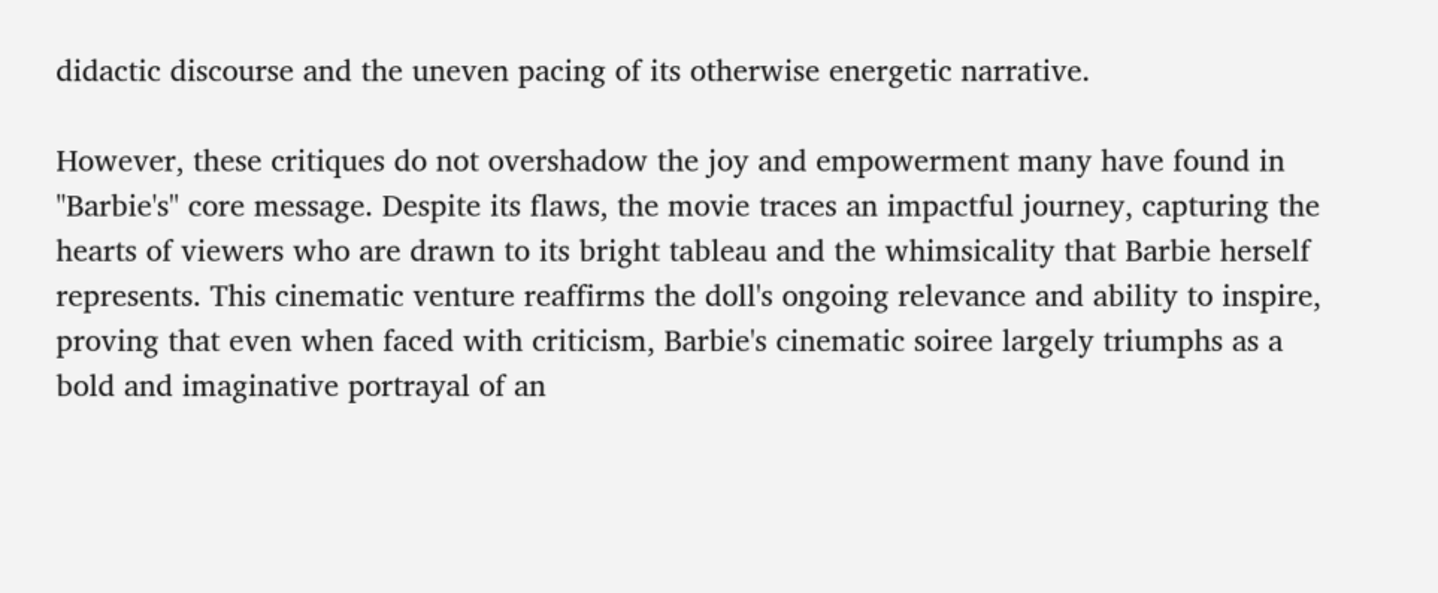didactic discourse and the uneven pacing of its otherwise energetic narrative.

However, these critiques do not overshadow the joy and empowerment many have found in "Barbie's" core message. Despite its flaws, the movie traces an impactful journey, capturing the hearts of viewers who are drawn to its bright tableau and the whimsicality that Barbie herself represents. This cinematic venture reaffirms the doll's ongoing relevance and ability to inspire, proving that even when faced with criticism, Barbie's cinematic soiree largely triumphs as a bold and imaginative portrayal of an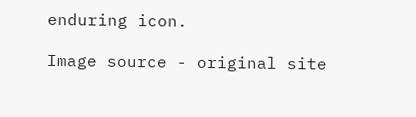enduring icon.

Image source - original site